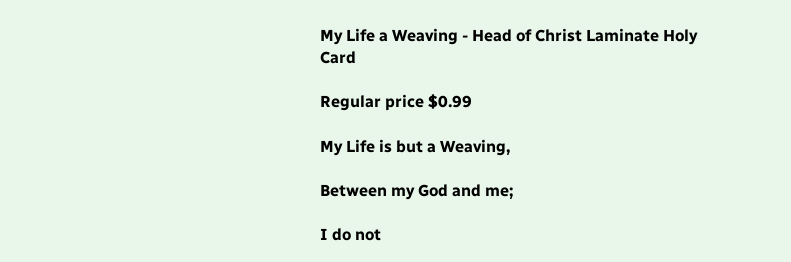My Life a Weaving - Head of Christ Laminate Holy Card

Regular price $0.99

My Life is but a Weaving,

Between my God and me;

I do not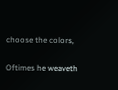choose the colors,

Oftimes he weaveth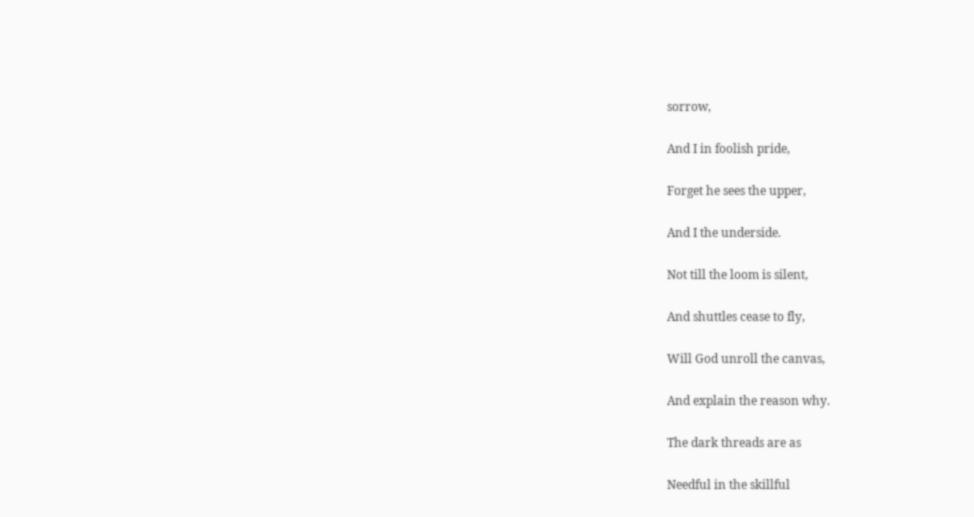sorrow,

And I in foolish pride,

Forget he sees the upper,

And I the underside.

Not till the loom is silent,

And shuttles cease to fly,

Will God unroll the canvas,

And explain the reason why.

The dark threads are as

Needful in the skillful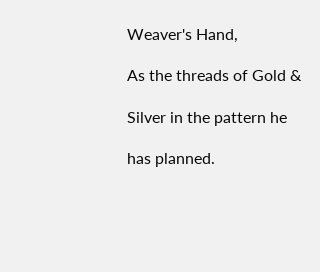Weaver's Hand,

As the threads of Gold &

Silver in the pattern he

has planned.